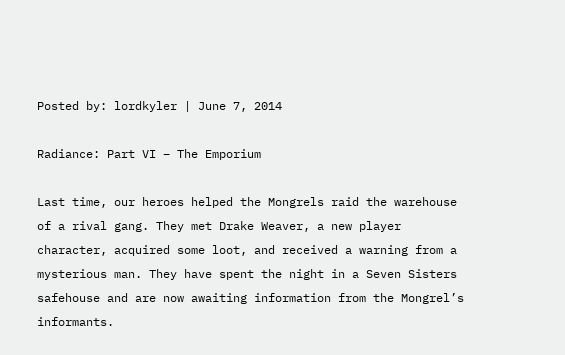Posted by: lordkyler | June 7, 2014

Radiance: Part VI – The Emporium

Last time, our heroes helped the Mongrels raid the warehouse of a rival gang. They met Drake Weaver, a new player character, acquired some loot, and received a warning from a mysterious man. They have spent the night in a Seven Sisters safehouse and are now awaiting information from the Mongrel’s informants.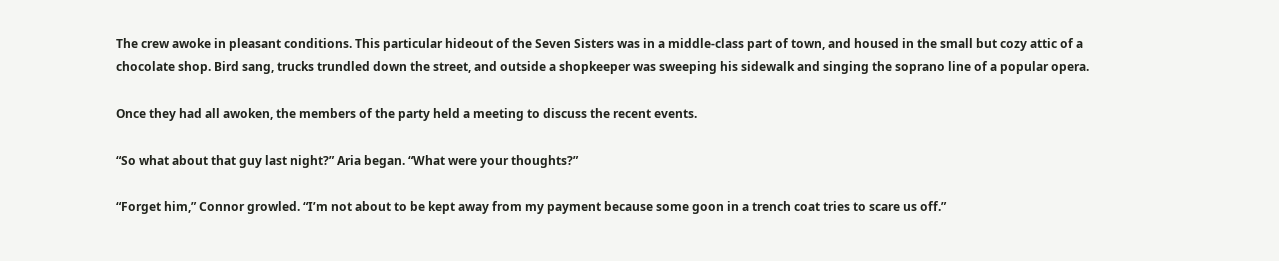The crew awoke in pleasant conditions. This particular hideout of the Seven Sisters was in a middle-class part of town, and housed in the small but cozy attic of a chocolate shop. Bird sang, trucks trundled down the street, and outside a shopkeeper was sweeping his sidewalk and singing the soprano line of a popular opera.

Once they had all awoken, the members of the party held a meeting to discuss the recent events.

“So what about that guy last night?” Aria began. “What were your thoughts?”

“Forget him,” Connor growled. “I’m not about to be kept away from my payment because some goon in a trench coat tries to scare us off.”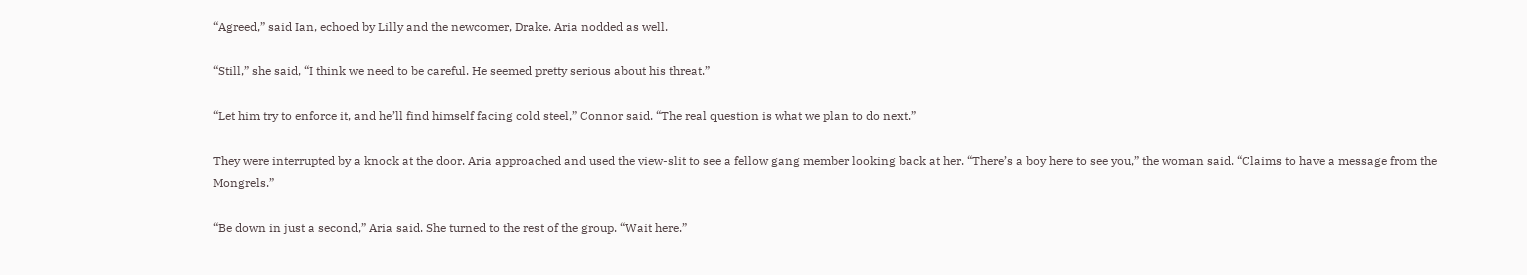“Agreed,” said Ian, echoed by Lilly and the newcomer, Drake. Aria nodded as well.

“Still,” she said, “I think we need to be careful. He seemed pretty serious about his threat.”

“Let him try to enforce it, and he’ll find himself facing cold steel,” Connor said. “The real question is what we plan to do next.”

They were interrupted by a knock at the door. Aria approached and used the view-slit to see a fellow gang member looking back at her. “There’s a boy here to see you,” the woman said. “Claims to have a message from the Mongrels.”

“Be down in just a second,” Aria said. She turned to the rest of the group. “Wait here.”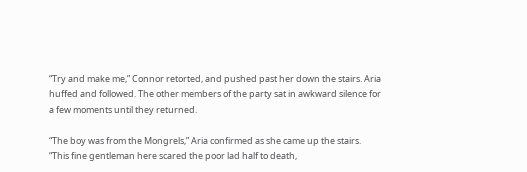“Try and make me,” Connor retorted, and pushed past her down the stairs. Aria huffed and followed. The other members of the party sat in awkward silence for a few moments until they returned.

“The boy was from the Mongrels,” Aria confirmed as she came up the stairs. “This fine gentleman here scared the poor lad half to death,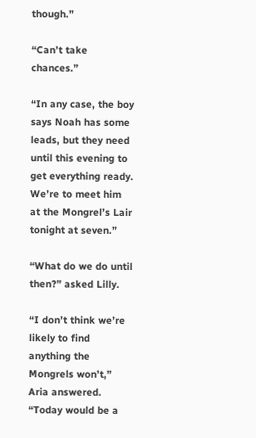though.”

“Can’t take chances.”

“In any case, the boy says Noah has some leads, but they need until this evening to get everything ready. We’re to meet him at the Mongrel’s Lair tonight at seven.”

“What do we do until then?” asked Lilly.

“I don’t think we’re likely to find anything the Mongrels won’t,” Aria answered. “Today would be a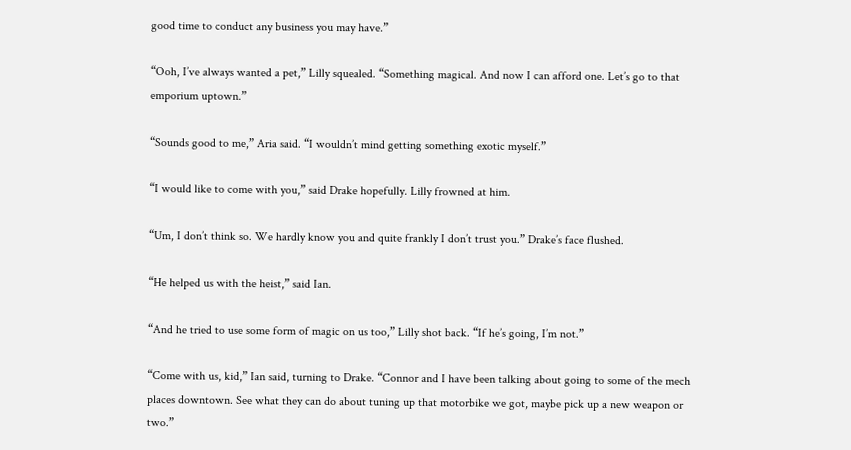good time to conduct any business you may have.”

“Ooh, I’ve always wanted a pet,” Lilly squealed. “Something magical. And now I can afford one. Let’s go to that emporium uptown.”

“Sounds good to me,” Aria said. “I wouldn’t mind getting something exotic myself.”

“I would like to come with you,” said Drake hopefully. Lilly frowned at him.

“Um, I don’t think so. We hardly know you and quite frankly I don’t trust you.” Drake’s face flushed.

“He helped us with the heist,” said Ian.

“And he tried to use some form of magic on us too,” Lilly shot back. “If he’s going, I’m not.”

“Come with us, kid,” Ian said, turning to Drake. “Connor and I have been talking about going to some of the mech places downtown. See what they can do about tuning up that motorbike we got, maybe pick up a new weapon or two.”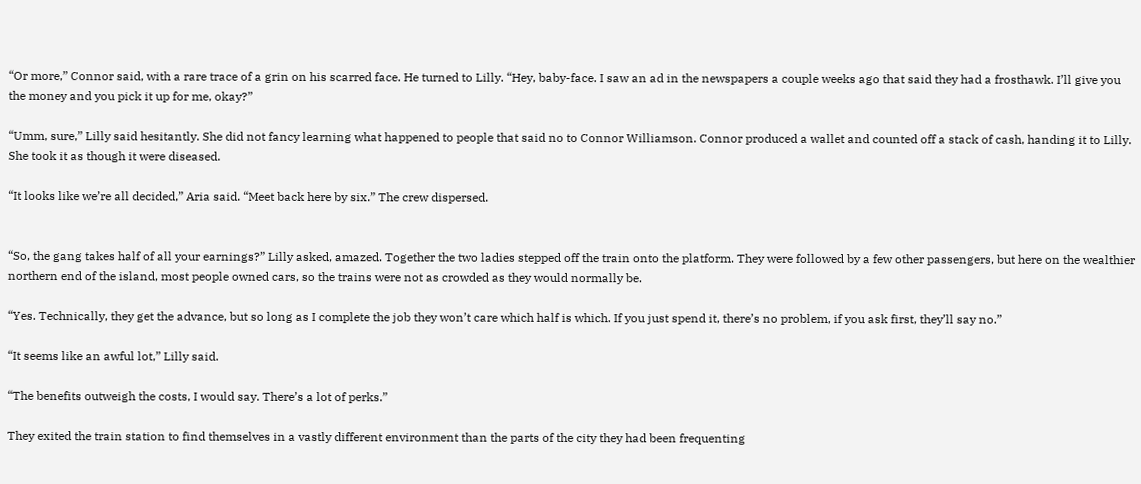“Or more,” Connor said, with a rare trace of a grin on his scarred face. He turned to Lilly. “Hey, baby-face. I saw an ad in the newspapers a couple weeks ago that said they had a frosthawk. I’ll give you the money and you pick it up for me, okay?”

“Umm, sure,” Lilly said hesitantly. She did not fancy learning what happened to people that said no to Connor Williamson. Connor produced a wallet and counted off a stack of cash, handing it to Lilly. She took it as though it were diseased.

“It looks like we’re all decided,” Aria said. “Meet back here by six.” The crew dispersed.


“So, the gang takes half of all your earnings?” Lilly asked, amazed. Together the two ladies stepped off the train onto the platform. They were followed by a few other passengers, but here on the wealthier northern end of the island, most people owned cars, so the trains were not as crowded as they would normally be.

“Yes. Technically, they get the advance, but so long as I complete the job they won’t care which half is which. If you just spend it, there’s no problem, if you ask first, they’ll say no.”

“It seems like an awful lot,” Lilly said.

“The benefits outweigh the costs, I would say. There’s a lot of perks.”

They exited the train station to find themselves in a vastly different environment than the parts of the city they had been frequenting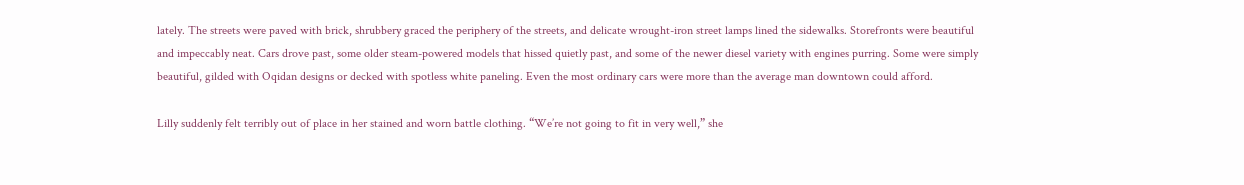lately. The streets were paved with brick, shrubbery graced the periphery of the streets, and delicate wrought-iron street lamps lined the sidewalks. Storefronts were beautiful and impeccably neat. Cars drove past, some older steam-powered models that hissed quietly past, and some of the newer diesel variety with engines purring. Some were simply beautiful, gilded with Oqidan designs or decked with spotless white paneling. Even the most ordinary cars were more than the average man downtown could afford.

Lilly suddenly felt terribly out of place in her stained and worn battle clothing. “We’re not going to fit in very well,” she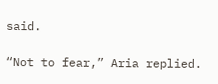said.

“Not to fear,” Aria replied.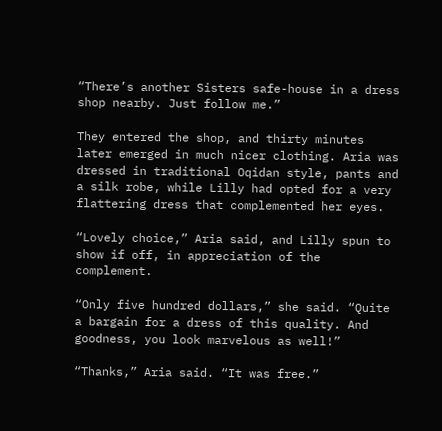“There’s another Sisters safe-house in a dress shop nearby. Just follow me.”

They entered the shop, and thirty minutes later emerged in much nicer clothing. Aria was dressed in traditional Oqidan style, pants and a silk robe, while Lilly had opted for a very flattering dress that complemented her eyes.

“Lovely choice,” Aria said, and Lilly spun to show if off, in appreciation of the complement.

“Only five hundred dollars,” she said. “Quite a bargain for a dress of this quality. And goodness, you look marvelous as well!”

“Thanks,” Aria said. “It was free.”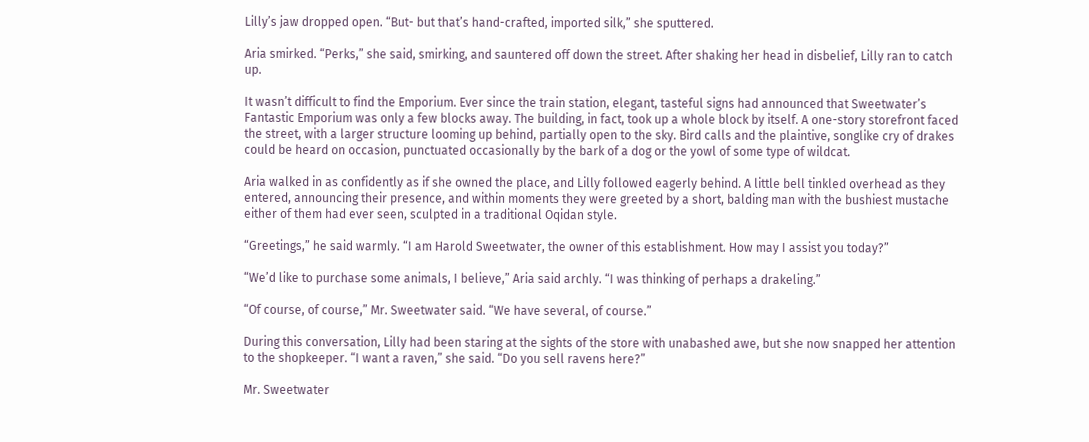Lilly’s jaw dropped open. “But- but that’s hand-crafted, imported silk,” she sputtered.

Aria smirked. “Perks,” she said, smirking, and sauntered off down the street. After shaking her head in disbelief, Lilly ran to catch up.

It wasn’t difficult to find the Emporium. Ever since the train station, elegant, tasteful signs had announced that Sweetwater’s Fantastic Emporium was only a few blocks away. The building, in fact, took up a whole block by itself. A one-story storefront faced the street, with a larger structure looming up behind, partially open to the sky. Bird calls and the plaintive, songlike cry of drakes could be heard on occasion, punctuated occasionally by the bark of a dog or the yowl of some type of wildcat.

Aria walked in as confidently as if she owned the place, and Lilly followed eagerly behind. A little bell tinkled overhead as they entered, announcing their presence, and within moments they were greeted by a short, balding man with the bushiest mustache either of them had ever seen, sculpted in a traditional Oqidan style.

“Greetings,” he said warmly. “I am Harold Sweetwater, the owner of this establishment. How may I assist you today?”

“We’d like to purchase some animals, I believe,” Aria said archly. “I was thinking of perhaps a drakeling.”

“Of course, of course,” Mr. Sweetwater said. “We have several, of course.”

During this conversation, Lilly had been staring at the sights of the store with unabashed awe, but she now snapped her attention to the shopkeeper. “I want a raven,” she said. “Do you sell ravens here?”

Mr. Sweetwater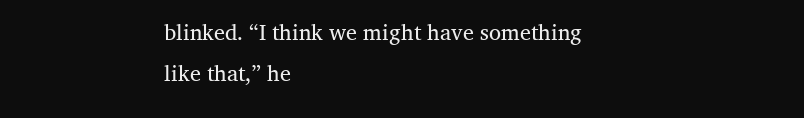blinked. “I think we might have something like that,” he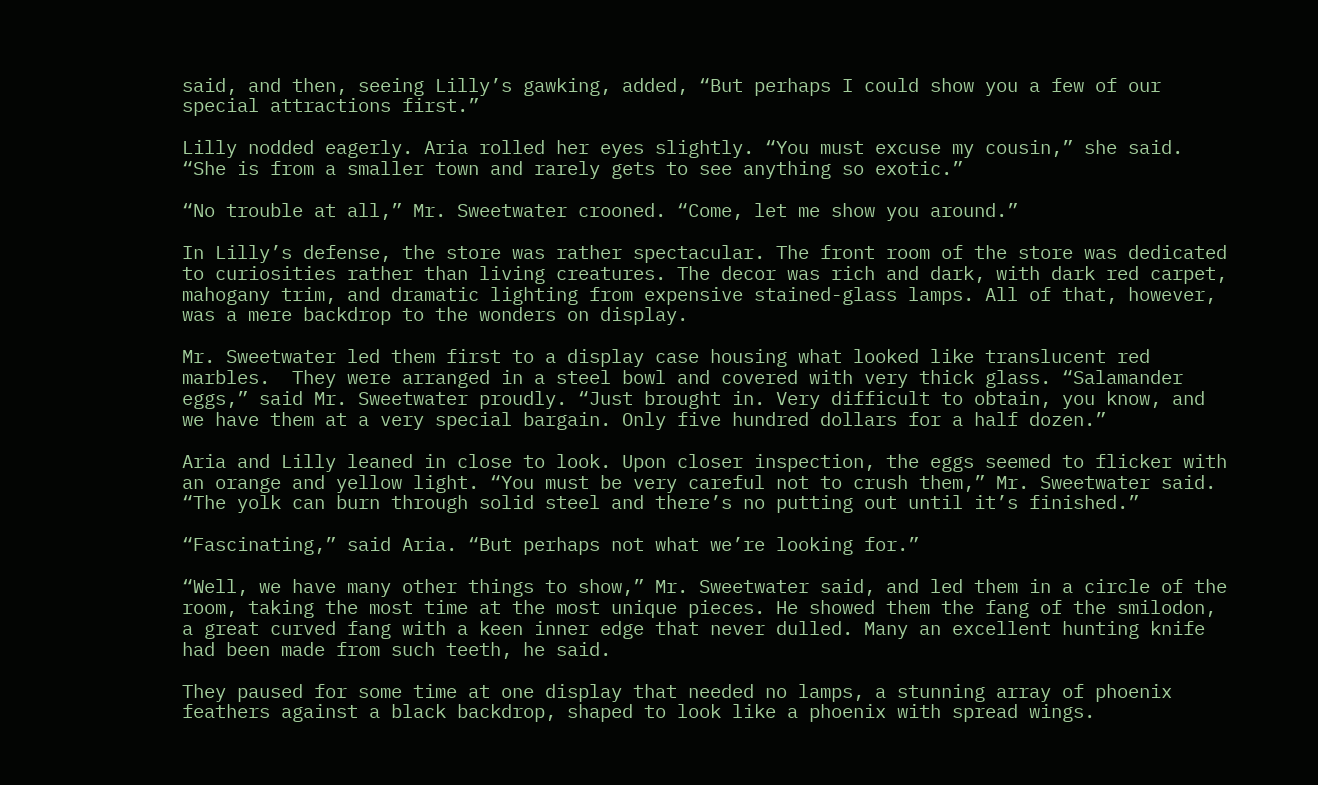said, and then, seeing Lilly’s gawking, added, “But perhaps I could show you a few of our special attractions first.”

Lilly nodded eagerly. Aria rolled her eyes slightly. “You must excuse my cousin,” she said. “She is from a smaller town and rarely gets to see anything so exotic.”

“No trouble at all,” Mr. Sweetwater crooned. “Come, let me show you around.”

In Lilly’s defense, the store was rather spectacular. The front room of the store was dedicated to curiosities rather than living creatures. The decor was rich and dark, with dark red carpet, mahogany trim, and dramatic lighting from expensive stained-glass lamps. All of that, however, was a mere backdrop to the wonders on display.

Mr. Sweetwater led them first to a display case housing what looked like translucent red marbles.  They were arranged in a steel bowl and covered with very thick glass. “Salamander eggs,” said Mr. Sweetwater proudly. “Just brought in. Very difficult to obtain, you know, and we have them at a very special bargain. Only five hundred dollars for a half dozen.”

Aria and Lilly leaned in close to look. Upon closer inspection, the eggs seemed to flicker with an orange and yellow light. “You must be very careful not to crush them,” Mr. Sweetwater said. “The yolk can burn through solid steel and there’s no putting out until it’s finished.”

“Fascinating,” said Aria. “But perhaps not what we’re looking for.”

“Well, we have many other things to show,” Mr. Sweetwater said, and led them in a circle of the room, taking the most time at the most unique pieces. He showed them the fang of the smilodon, a great curved fang with a keen inner edge that never dulled. Many an excellent hunting knife had been made from such teeth, he said.

They paused for some time at one display that needed no lamps, a stunning array of phoenix feathers against a black backdrop, shaped to look like a phoenix with spread wings.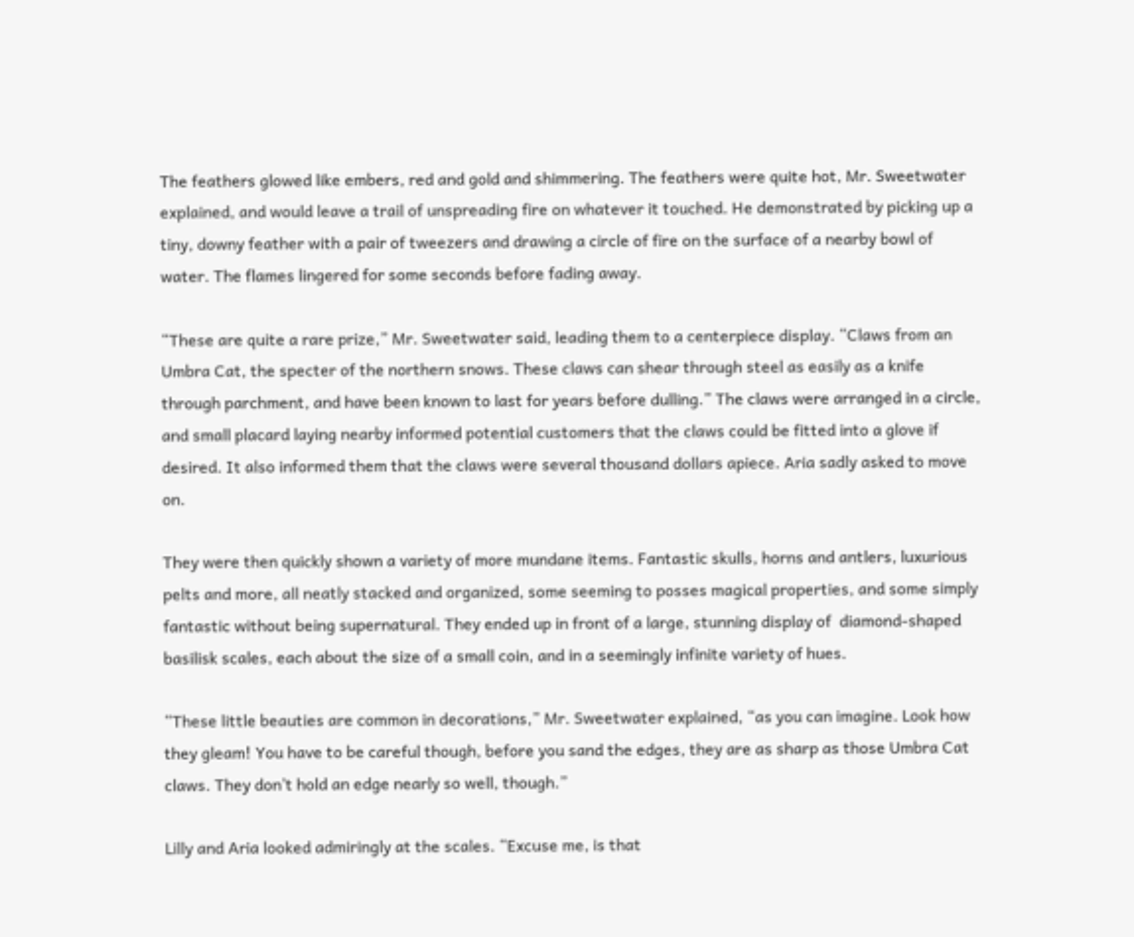The feathers glowed like embers, red and gold and shimmering. The feathers were quite hot, Mr. Sweetwater explained, and would leave a trail of unspreading fire on whatever it touched. He demonstrated by picking up a tiny, downy feather with a pair of tweezers and drawing a circle of fire on the surface of a nearby bowl of water. The flames lingered for some seconds before fading away.

“These are quite a rare prize,” Mr. Sweetwater said, leading them to a centerpiece display. “Claws from an Umbra Cat, the specter of the northern snows. These claws can shear through steel as easily as a knife through parchment, and have been known to last for years before dulling.” The claws were arranged in a circle, and small placard laying nearby informed potential customers that the claws could be fitted into a glove if desired. It also informed them that the claws were several thousand dollars apiece. Aria sadly asked to move on.

They were then quickly shown a variety of more mundane items. Fantastic skulls, horns and antlers, luxurious pelts and more, all neatly stacked and organized, some seeming to posses magical properties, and some simply fantastic without being supernatural. They ended up in front of a large, stunning display of  diamond-shaped basilisk scales, each about the size of a small coin, and in a seemingly infinite variety of hues.

“These little beauties are common in decorations,” Mr. Sweetwater explained, “as you can imagine. Look how they gleam! You have to be careful though, before you sand the edges, they are as sharp as those Umbra Cat claws. They don’t hold an edge nearly so well, though.”

Lilly and Aria looked admiringly at the scales. “Excuse me, is that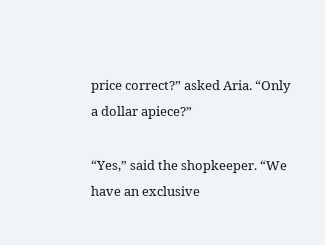price correct?” asked Aria. “Only a dollar apiece?”

“Yes,” said the shopkeeper. “We have an exclusive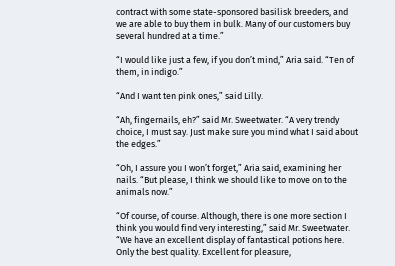contract with some state-sponsored basilisk breeders, and we are able to buy them in bulk. Many of our customers buy several hundred at a time.”

“I would like just a few, if you don’t mind,” Aria said. “Ten of them, in indigo.”

“And I want ten pink ones,” said Lilly.

“Ah, fingernails, eh?” said Mr. Sweetwater. “A very trendy choice, I must say. Just make sure you mind what I said about the edges.”

“Oh, I assure you I won’t forget,” Aria said, examining her nails. “But please, I think we should like to move on to the animals now.”

“Of course, of course. Although, there is one more section I think you would find very interesting,” said Mr. Sweetwater. “We have an excellent display of fantastical potions here. Only the best quality. Excellent for pleasure,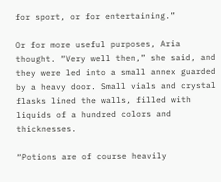for sport, or for entertaining.”

Or for more useful purposes, Aria thought. “Very well then,” she said, and they were led into a small annex guarded by a heavy door. Small vials and crystal flasks lined the walls, filled with liquids of a hundred colors and thicknesses.

“Potions are of course heavily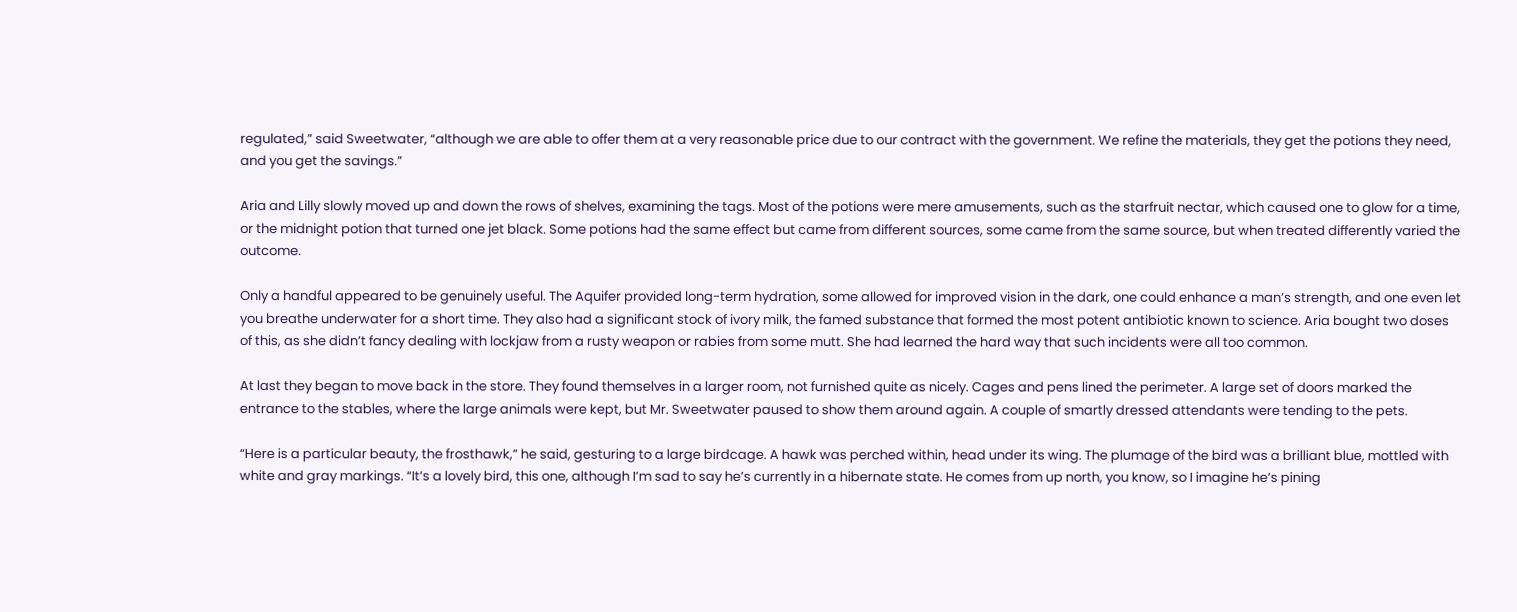regulated,” said Sweetwater, “although we are able to offer them at a very reasonable price due to our contract with the government. We refine the materials, they get the potions they need, and you get the savings.”

Aria and Lilly slowly moved up and down the rows of shelves, examining the tags. Most of the potions were mere amusements, such as the starfruit nectar, which caused one to glow for a time, or the midnight potion that turned one jet black. Some potions had the same effect but came from different sources, some came from the same source, but when treated differently varied the outcome.

Only a handful appeared to be genuinely useful. The Aquifer provided long-term hydration, some allowed for improved vision in the dark, one could enhance a man’s strength, and one even let you breathe underwater for a short time. They also had a significant stock of ivory milk, the famed substance that formed the most potent antibiotic known to science. Aria bought two doses of this, as she didn’t fancy dealing with lockjaw from a rusty weapon or rabies from some mutt. She had learned the hard way that such incidents were all too common.

At last they began to move back in the store. They found themselves in a larger room, not furnished quite as nicely. Cages and pens lined the perimeter. A large set of doors marked the entrance to the stables, where the large animals were kept, but Mr. Sweetwater paused to show them around again. A couple of smartly dressed attendants were tending to the pets.

“Here is a particular beauty, the frosthawk,” he said, gesturing to a large birdcage. A hawk was perched within, head under its wing. The plumage of the bird was a brilliant blue, mottled with white and gray markings. “It’s a lovely bird, this one, although I’m sad to say he’s currently in a hibernate state. He comes from up north, you know, so I imagine he’s pining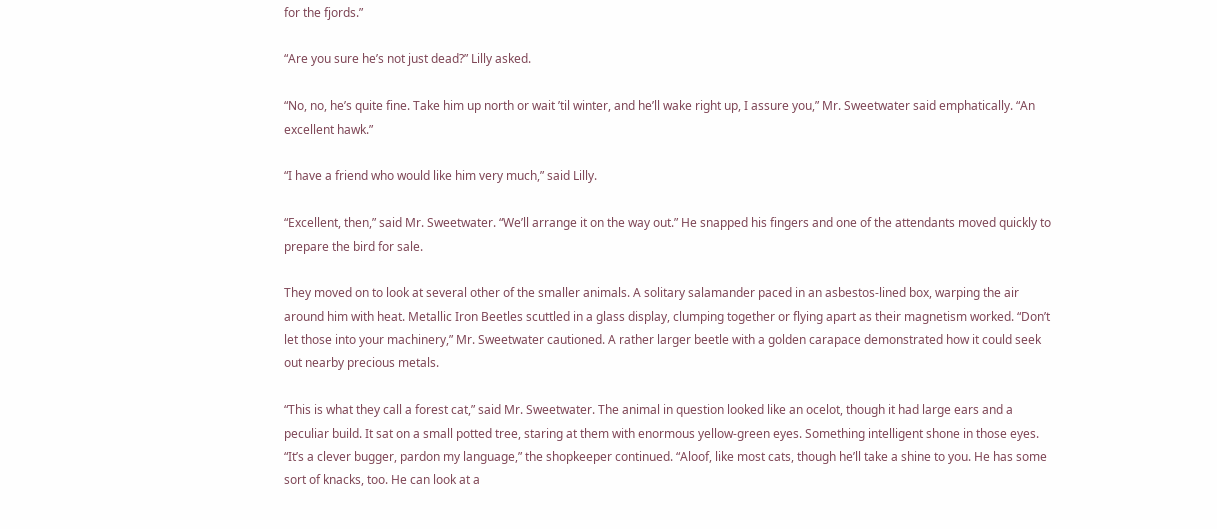for the fjords.”

“Are you sure he’s not just dead?” Lilly asked.

“No, no, he’s quite fine. Take him up north or wait ’til winter, and he’ll wake right up, I assure you,” Mr. Sweetwater said emphatically. “An excellent hawk.”

“I have a friend who would like him very much,” said Lilly.

“Excellent, then,” said Mr. Sweetwater. “We’ll arrange it on the way out.” He snapped his fingers and one of the attendants moved quickly to prepare the bird for sale.

They moved on to look at several other of the smaller animals. A solitary salamander paced in an asbestos-lined box, warping the air around him with heat. Metallic Iron Beetles scuttled in a glass display, clumping together or flying apart as their magnetism worked. “Don’t let those into your machinery,” Mr. Sweetwater cautioned. A rather larger beetle with a golden carapace demonstrated how it could seek out nearby precious metals.

“This is what they call a forest cat,” said Mr. Sweetwater. The animal in question looked like an ocelot, though it had large ears and a peculiar build. It sat on a small potted tree, staring at them with enormous yellow-green eyes. Something intelligent shone in those eyes. “It’s a clever bugger, pardon my language,” the shopkeeper continued. “Aloof, like most cats, though he’ll take a shine to you. He has some sort of knacks, too. He can look at a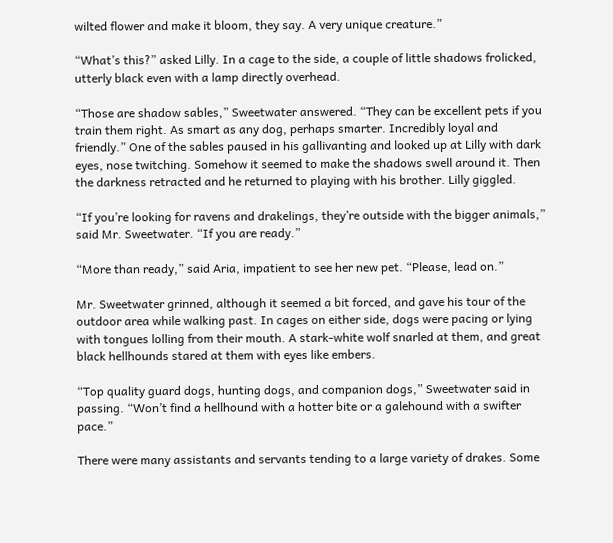wilted flower and make it bloom, they say. A very unique creature.”

“What’s this?” asked Lilly. In a cage to the side, a couple of little shadows frolicked, utterly black even with a lamp directly overhead.

“Those are shadow sables,” Sweetwater answered. “They can be excellent pets if you train them right. As smart as any dog, perhaps smarter. Incredibly loyal and friendly.” One of the sables paused in his gallivanting and looked up at Lilly with dark eyes, nose twitching. Somehow it seemed to make the shadows swell around it. Then the darkness retracted and he returned to playing with his brother. Lilly giggled.

“If you’re looking for ravens and drakelings, they’re outside with the bigger animals,” said Mr. Sweetwater. “If you are ready.”

“More than ready,” said Aria, impatient to see her new pet. “Please, lead on.”

Mr. Sweetwater grinned, although it seemed a bit forced, and gave his tour of the outdoor area while walking past. In cages on either side, dogs were pacing or lying with tongues lolling from their mouth. A stark-white wolf snarled at them, and great black hellhounds stared at them with eyes like embers.

“Top quality guard dogs, hunting dogs, and companion dogs,” Sweetwater said in passing. “Won’t find a hellhound with a hotter bite or a galehound with a swifter pace.”

There were many assistants and servants tending to a large variety of drakes. Some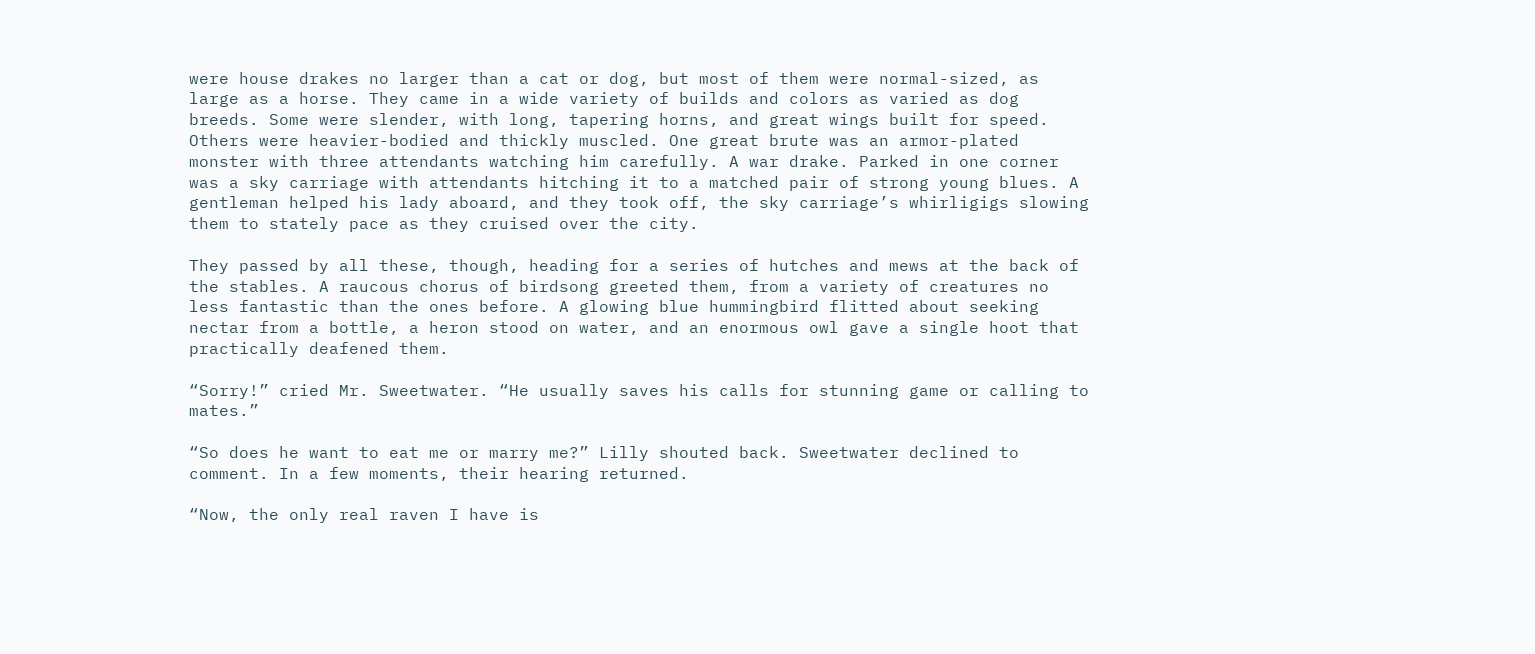were house drakes no larger than a cat or dog, but most of them were normal-sized, as large as a horse. They came in a wide variety of builds and colors as varied as dog breeds. Some were slender, with long, tapering horns, and great wings built for speed. Others were heavier-bodied and thickly muscled. One great brute was an armor-plated monster with three attendants watching him carefully. A war drake. Parked in one corner was a sky carriage with attendants hitching it to a matched pair of strong young blues. A gentleman helped his lady aboard, and they took off, the sky carriage’s whirligigs slowing them to stately pace as they cruised over the city.

They passed by all these, though, heading for a series of hutches and mews at the back of the stables. A raucous chorus of birdsong greeted them, from a variety of creatures no less fantastic than the ones before. A glowing blue hummingbird flitted about seeking nectar from a bottle, a heron stood on water, and an enormous owl gave a single hoot that practically deafened them.

“Sorry!” cried Mr. Sweetwater. “He usually saves his calls for stunning game or calling to mates.”

“So does he want to eat me or marry me?” Lilly shouted back. Sweetwater declined to comment. In a few moments, their hearing returned.

“Now, the only real raven I have is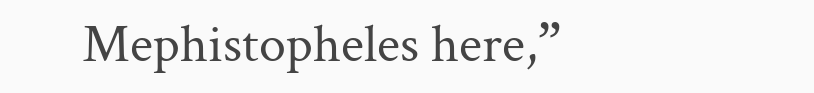Mephistopheles here,”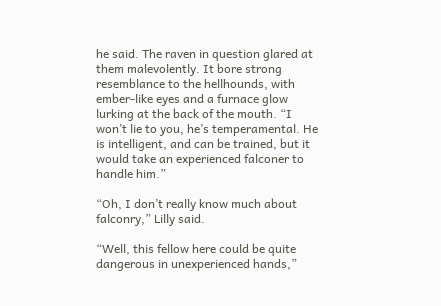he said. The raven in question glared at them malevolently. It bore strong resemblance to the hellhounds, with ember-like eyes and a furnace glow lurking at the back of the mouth. “I won’t lie to you, he’s temperamental. He is intelligent, and can be trained, but it would take an experienced falconer to handle him.”

“Oh, I don’t really know much about falconry,” Lilly said.

“Well, this fellow here could be quite dangerous in unexperienced hands,”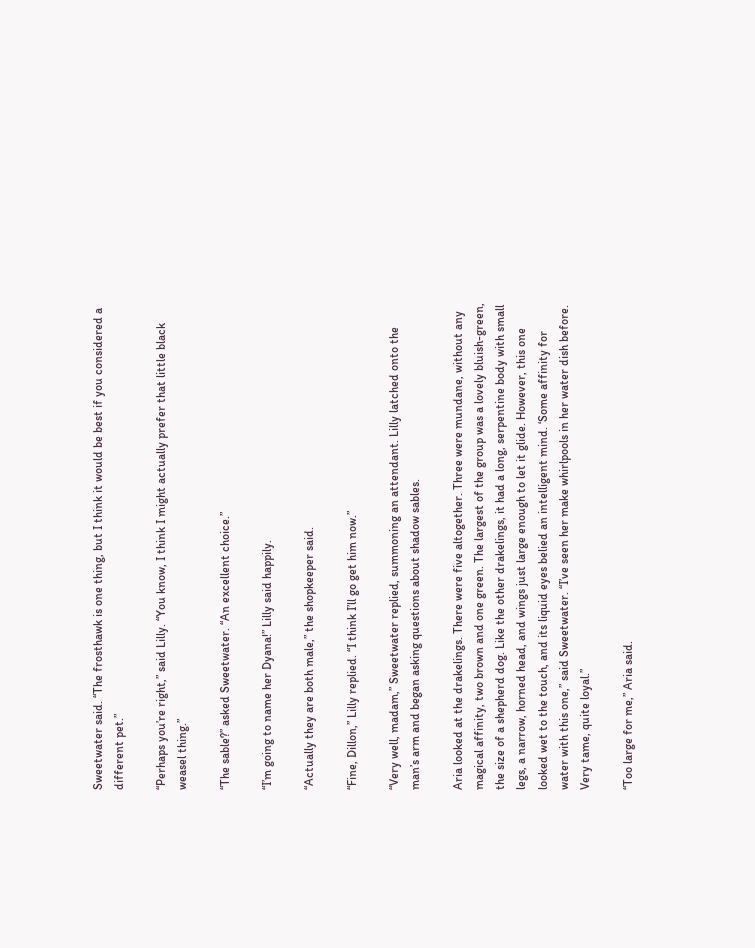Sweetwater said. “The frosthawk is one thing, but I think it would be best if you considered a different pet.”

“Perhaps you’re right,” said Lilly. “You know, I think I might actually prefer that little black weasel thing.”

“The sable?” asked Sweetwater. “An excellent choice.”

“I’m going to name her Dyana!” Lilly said happily.

“Actually they are both male,” the shopkeeper said.

“Fine, Dillon,” Lilly replied. “I think I’ll go get him now.”

“Very well, madam,” Sweetwater replied, summoning an attendant. Lilly latched onto the man’s arm and began asking questions about shadow sables.

Aria looked at the drakelings. There were five altogether. Three were mundane, without any magical affinity, two brown and one green. The largest of the group was a lovely bluish-green, the size of a shepherd dog. Like the other drakelings, it had a long, serpentine body with small legs, a narrow, horned head, and wings just large enough to let it glide. However, this one looked wet to the touch, and its liquid eyes belied an intelligent mind. ‘Some affinity for water with this one,” said Sweetwater. “I’ve seen her make whirlpools in her water dish before. Very tame, quite loyal.”

“Too large for me,” Aria said.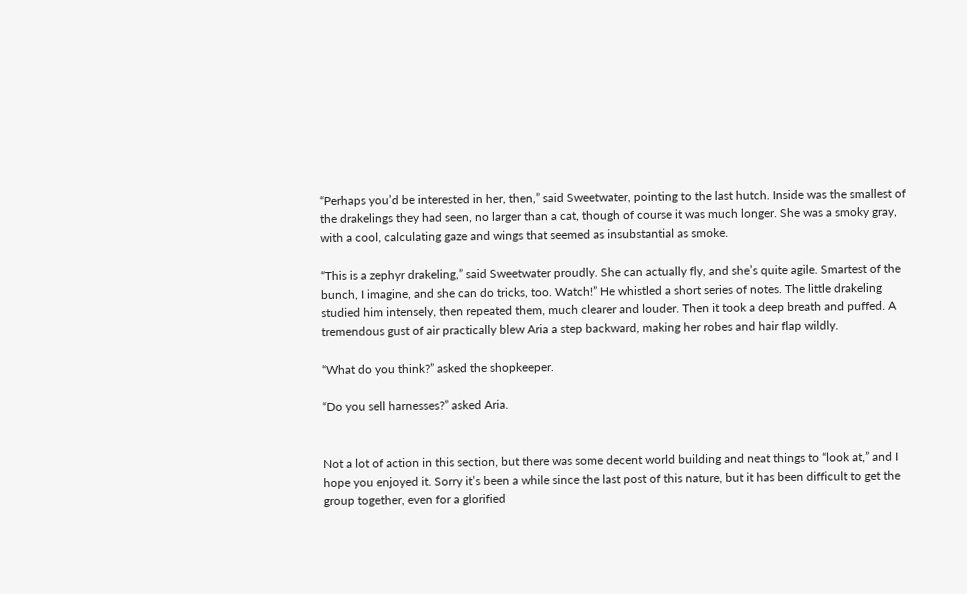“Perhaps you’d be interested in her, then,” said Sweetwater, pointing to the last hutch. Inside was the smallest of the drakelings they had seen, no larger than a cat, though of course it was much longer. She was a smoky gray, with a cool, calculating gaze and wings that seemed as insubstantial as smoke.

“This is a zephyr drakeling,” said Sweetwater proudly. She can actually fly, and she’s quite agile. Smartest of the bunch, I imagine, and she can do tricks, too. Watch!” He whistled a short series of notes. The little drakeling studied him intensely, then repeated them, much clearer and louder. Then it took a deep breath and puffed. A tremendous gust of air practically blew Aria a step backward, making her robes and hair flap wildly.

“What do you think?” asked the shopkeeper.

“Do you sell harnesses?” asked Aria.


Not a lot of action in this section, but there was some decent world building and neat things to “look at,” and I hope you enjoyed it. Sorry it’s been a while since the last post of this nature, but it has been difficult to get the group together, even for a glorified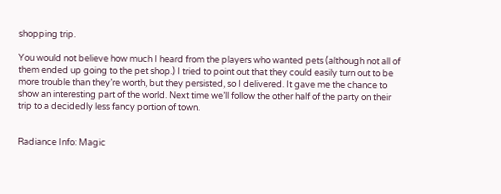shopping trip.

You would not believe how much I heard from the players who wanted pets (although not all of them ended up going to the pet shop.) I tried to point out that they could easily turn out to be more trouble than they’re worth, but they persisted, so I delivered. It gave me the chance to show an interesting part of the world. Next time we’ll follow the other half of the party on their trip to a decidedly less fancy portion of town.


Radiance Info: Magic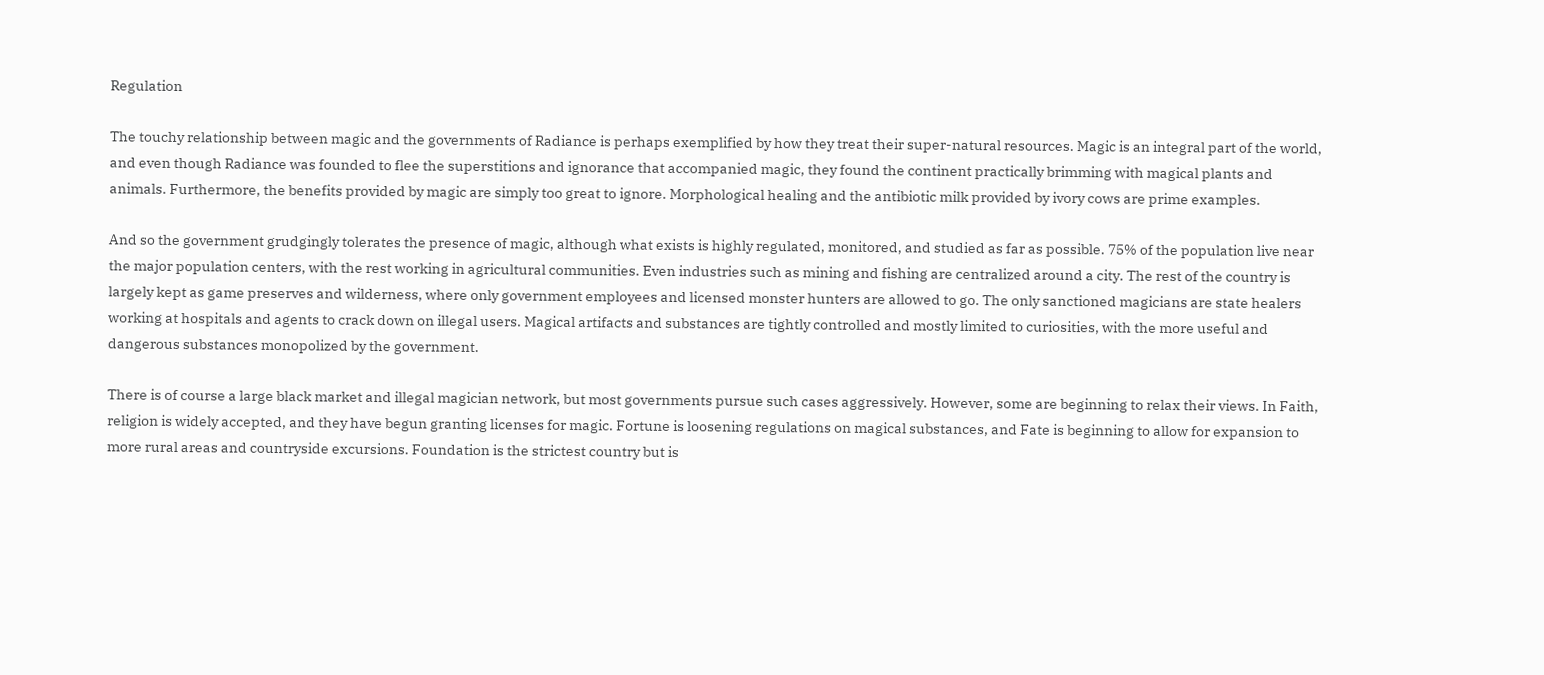Regulation

The touchy relationship between magic and the governments of Radiance is perhaps exemplified by how they treat their super-natural resources. Magic is an integral part of the world, and even though Radiance was founded to flee the superstitions and ignorance that accompanied magic, they found the continent practically brimming with magical plants and animals. Furthermore, the benefits provided by magic are simply too great to ignore. Morphological healing and the antibiotic milk provided by ivory cows are prime examples.

And so the government grudgingly tolerates the presence of magic, although what exists is highly regulated, monitored, and studied as far as possible. 75% of the population live near the major population centers, with the rest working in agricultural communities. Even industries such as mining and fishing are centralized around a city. The rest of the country is largely kept as game preserves and wilderness, where only government employees and licensed monster hunters are allowed to go. The only sanctioned magicians are state healers working at hospitals and agents to crack down on illegal users. Magical artifacts and substances are tightly controlled and mostly limited to curiosities, with the more useful and dangerous substances monopolized by the government.

There is of course a large black market and illegal magician network, but most governments pursue such cases aggressively. However, some are beginning to relax their views. In Faith, religion is widely accepted, and they have begun granting licenses for magic. Fortune is loosening regulations on magical substances, and Fate is beginning to allow for expansion to more rural areas and countryside excursions. Foundation is the strictest country but is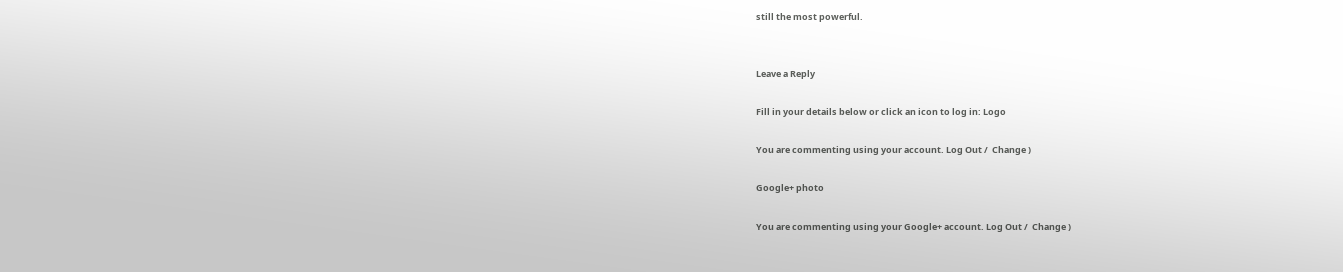still the most powerful.


Leave a Reply

Fill in your details below or click an icon to log in: Logo

You are commenting using your account. Log Out /  Change )

Google+ photo

You are commenting using your Google+ account. Log Out /  Change )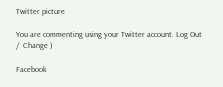Twitter picture

You are commenting using your Twitter account. Log Out /  Change )

Facebook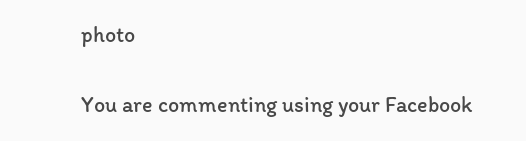photo

You are commenting using your Facebook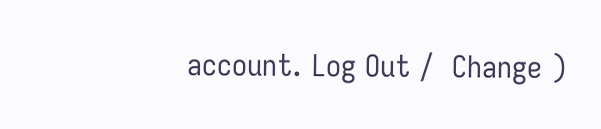account. Log Out /  Change )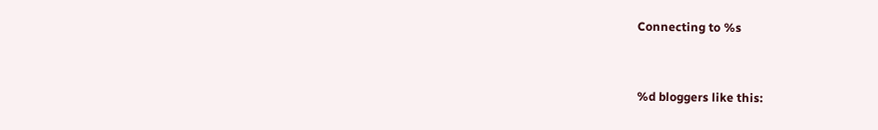Connecting to %s


%d bloggers like this: